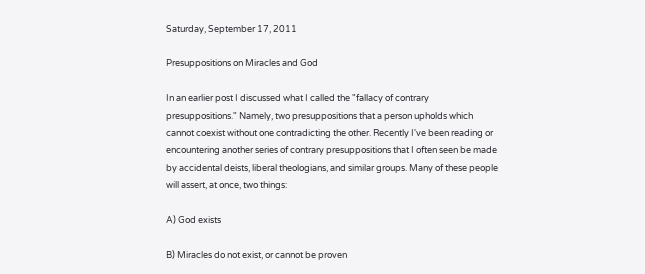Saturday, September 17, 2011

Presuppositions on Miracles and God

In an earlier post I discussed what I called the "fallacy of contrary presuppositions." Namely, two presuppositions that a person upholds which cannot coexist without one contradicting the other. Recently I've been reading or encountering another series of contrary presuppositions that I often seen be made by accidental deists, liberal theologians, and similar groups. Many of these people will assert, at once, two things:

A) God exists

B) Miracles do not exist, or cannot be proven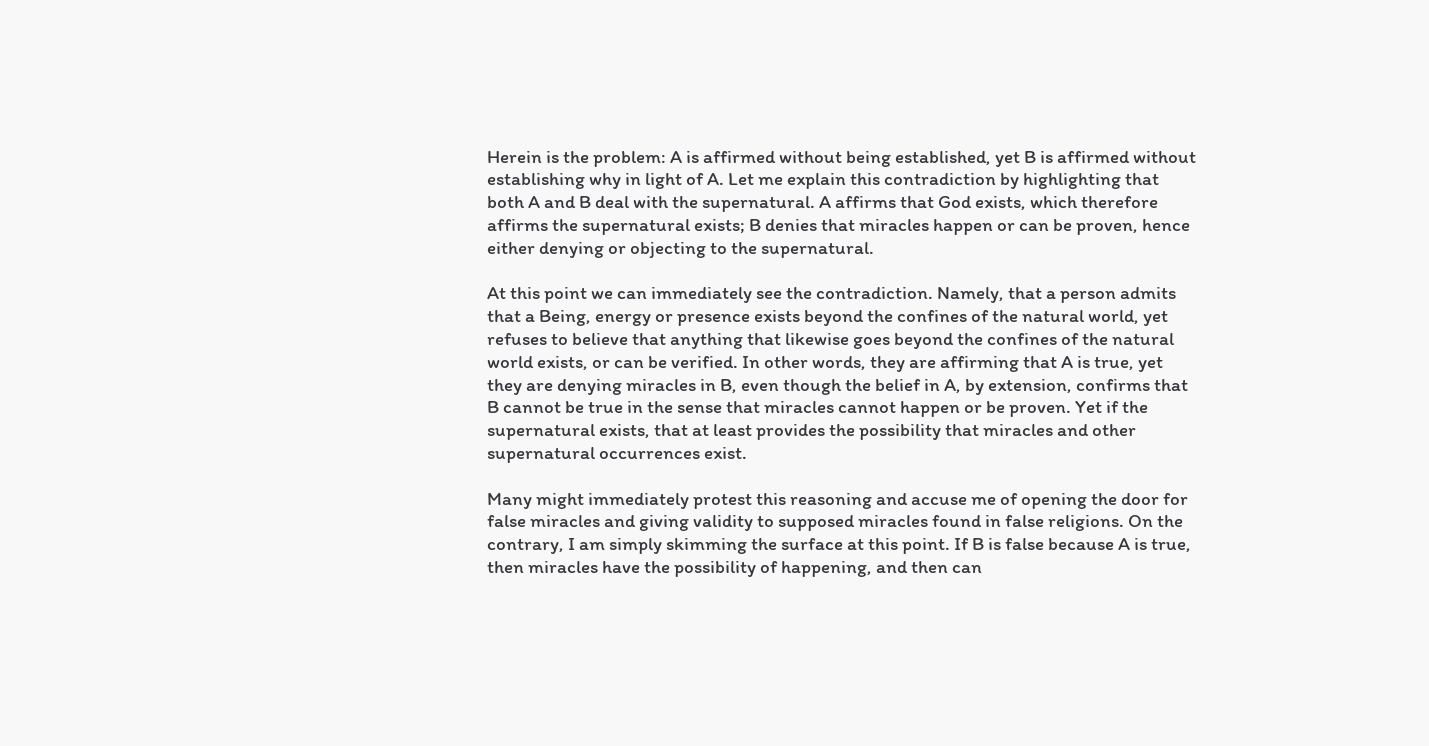Herein is the problem: A is affirmed without being established, yet B is affirmed without establishing why in light of A. Let me explain this contradiction by highlighting that both A and B deal with the supernatural. A affirms that God exists, which therefore affirms the supernatural exists; B denies that miracles happen or can be proven, hence either denying or objecting to the supernatural.

At this point we can immediately see the contradiction. Namely, that a person admits that a Being, energy or presence exists beyond the confines of the natural world, yet refuses to believe that anything that likewise goes beyond the confines of the natural world exists, or can be verified. In other words, they are affirming that A is true, yet they are denying miracles in B, even though the belief in A, by extension, confirms that B cannot be true in the sense that miracles cannot happen or be proven. Yet if the supernatural exists, that at least provides the possibility that miracles and other supernatural occurrences exist.

Many might immediately protest this reasoning and accuse me of opening the door for false miracles and giving validity to supposed miracles found in false religions. On the contrary, I am simply skimming the surface at this point. If B is false because A is true, then miracles have the possibility of happening, and then can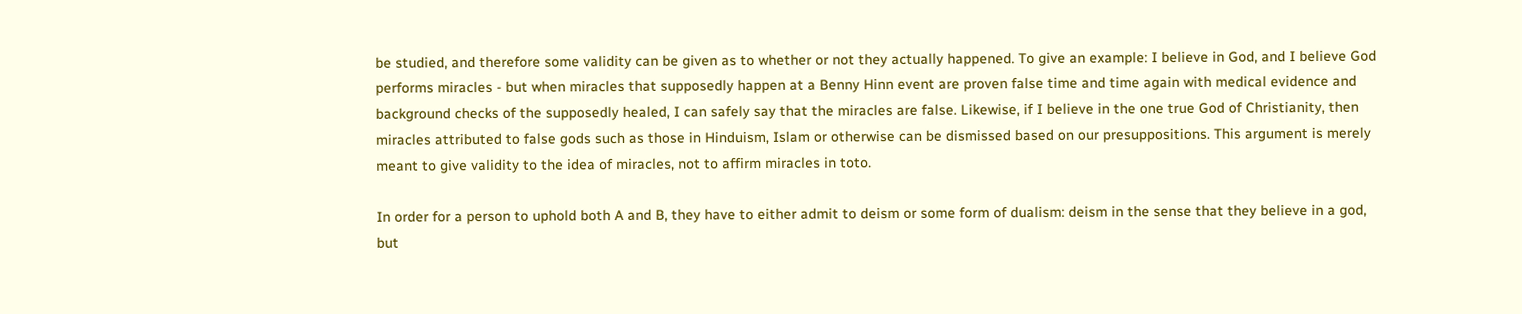be studied, and therefore some validity can be given as to whether or not they actually happened. To give an example: I believe in God, and I believe God performs miracles - but when miracles that supposedly happen at a Benny Hinn event are proven false time and time again with medical evidence and background checks of the supposedly healed, I can safely say that the miracles are false. Likewise, if I believe in the one true God of Christianity, then miracles attributed to false gods such as those in Hinduism, Islam or otherwise can be dismissed based on our presuppositions. This argument is merely meant to give validity to the idea of miracles, not to affirm miracles in toto.

In order for a person to uphold both A and B, they have to either admit to deism or some form of dualism: deism in the sense that they believe in a god, but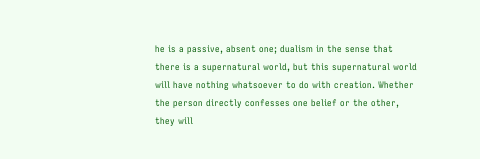he is a passive, absent one; dualism in the sense that there is a supernatural world, but this supernatural world will have nothing whatsoever to do with creation. Whether the person directly confesses one belief or the other, they will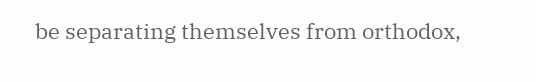be separating themselves from orthodox,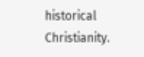historical Christianity.